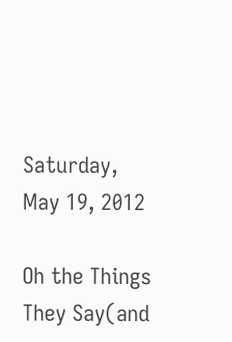Saturday, May 19, 2012

Oh the Things They Say(and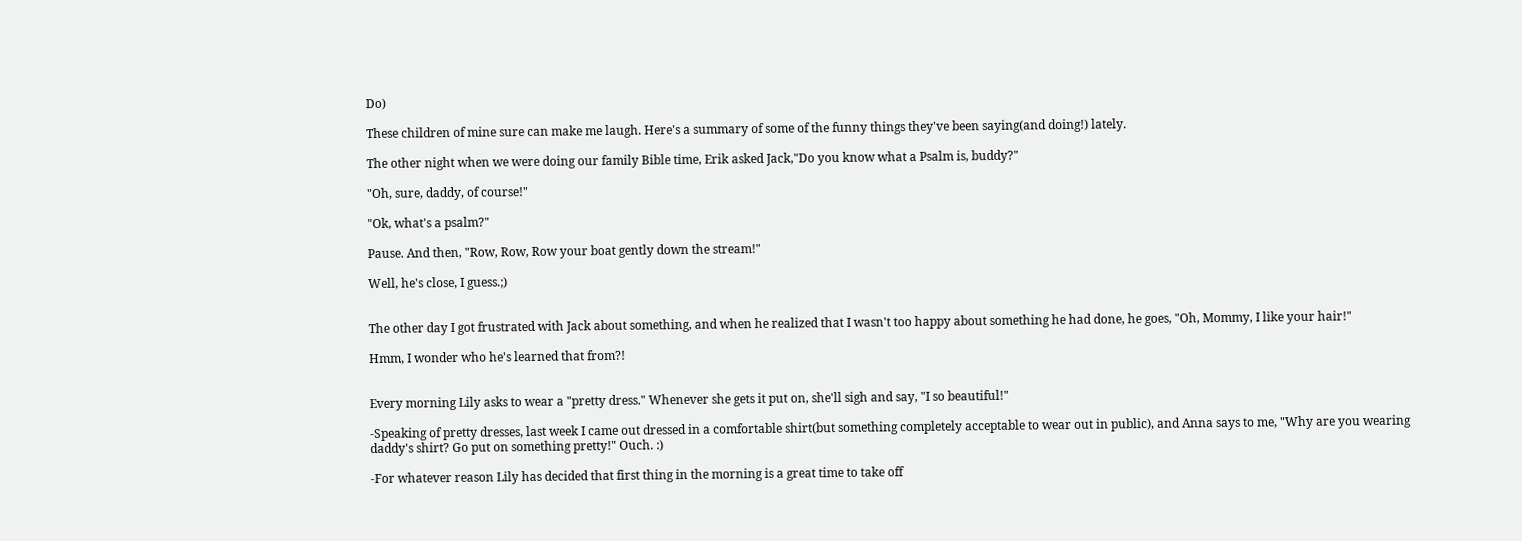Do)

These children of mine sure can make me laugh. Here's a summary of some of the funny things they've been saying(and doing!) lately.

The other night when we were doing our family Bible time, Erik asked Jack,"Do you know what a Psalm is, buddy?"

"Oh, sure, daddy, of course!"

"Ok, what's a psalm?"

Pause. And then, "Row, Row, Row your boat gently down the stream!"

Well, he's close, I guess.;)


The other day I got frustrated with Jack about something, and when he realized that I wasn't too happy about something he had done, he goes, "Oh, Mommy, I like your hair!"

Hmm, I wonder who he's learned that from?!


Every morning Lily asks to wear a "pretty dress." Whenever she gets it put on, she'll sigh and say, "I so beautiful!"

-Speaking of pretty dresses, last week I came out dressed in a comfortable shirt(but something completely acceptable to wear out in public), and Anna says to me, "Why are you wearing daddy's shirt? Go put on something pretty!" Ouch. :)

-For whatever reason Lily has decided that first thing in the morning is a great time to take off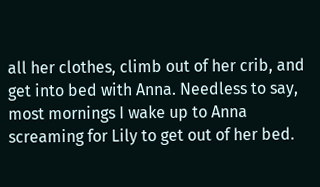all her clothes, climb out of her crib, and get into bed with Anna. Needless to say, most mornings I wake up to Anna screaming for Lily to get out of her bed.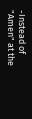-Instead of "Amen" at the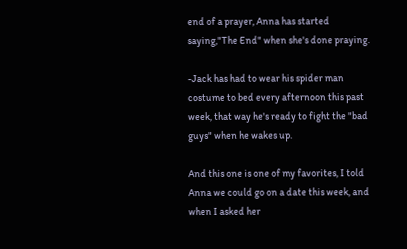end of a prayer, Anna has started saying,"The End" when she's done praying.

-Jack has had to wear his spider man costume to bed every afternoon this past week, that way he's ready to fight the "bad guys" when he wakes up.

And this one is one of my favorites, I told Anna we could go on a date this week, and when I asked her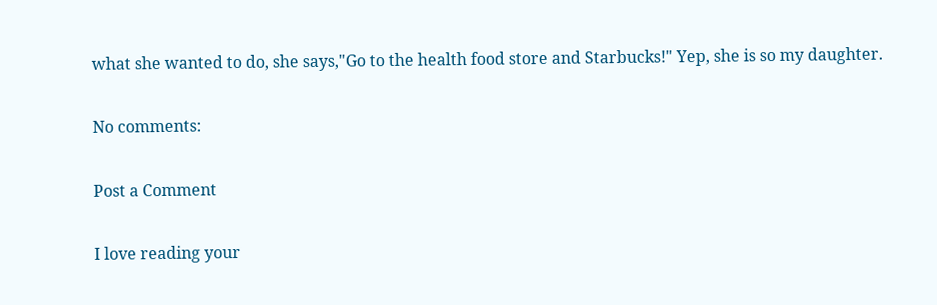what she wanted to do, she says,"Go to the health food store and Starbucks!" Yep, she is so my daughter.

No comments:

Post a Comment

I love reading your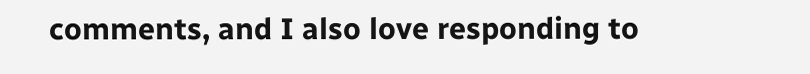comments, and I also love responding to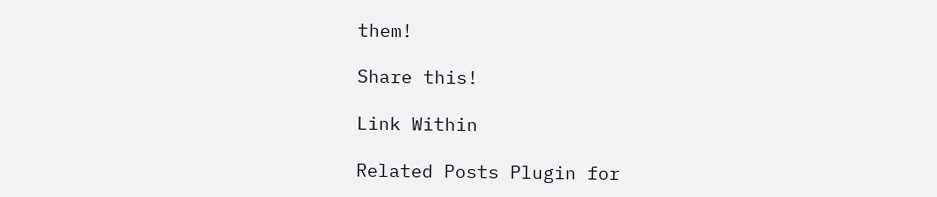them!

Share this!

Link Within

Related Posts Plugin for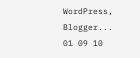WordPress, Blogger...
01 09 10